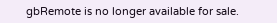gbRemote is no longer available for sale.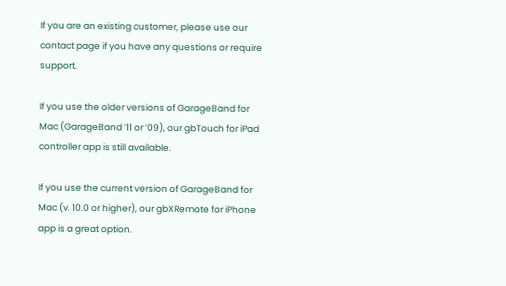If you are an existing customer, please use our contact page if you have any questions or require support.

If you use the older versions of GarageBand for Mac (GarageBand ’11 or ’09), our gbTouch for iPad controller app is still available.

If you use the current version of GarageBand for Mac (v. 10.0 or higher), our gbXRemote for iPhone app is a great option.